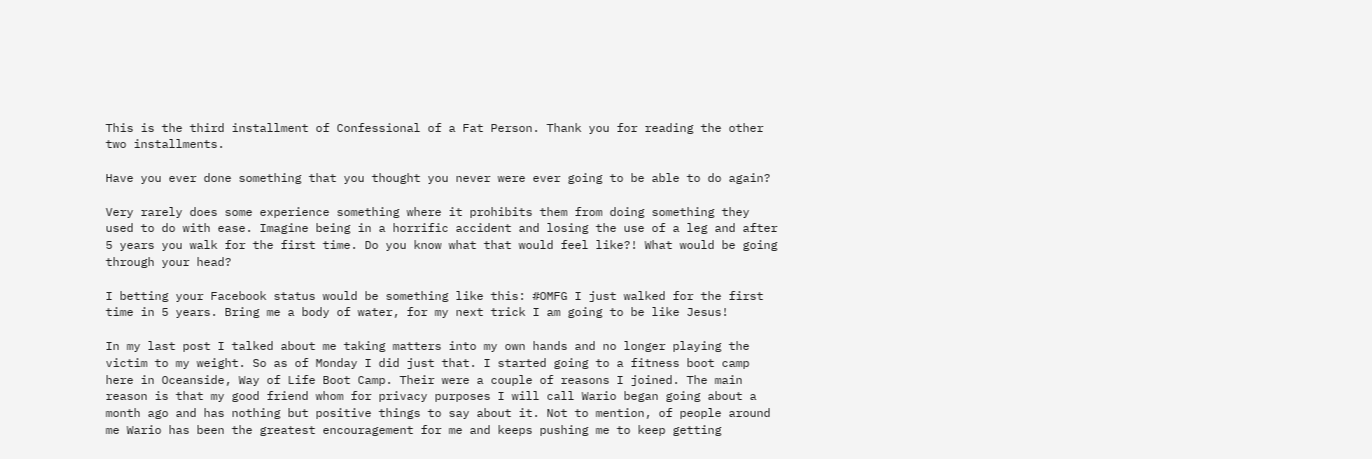This is the third installment of Confessional of a Fat Person. Thank you for reading the other two installments.

Have you ever done something that you thought you never were ever going to be able to do again?

Very rarely does some experience something where it prohibits them from doing something they used to do with ease. Imagine being in a horrific accident and losing the use of a leg and after 5 years you walk for the first time. Do you know what that would feel like?! What would be going through your head?

I betting your Facebook status would be something like this: #OMFG I just walked for the first time in 5 years. Bring me a body of water, for my next trick I am going to be like Jesus!

In my last post I talked about me taking matters into my own hands and no longer playing the victim to my weight. So as of Monday I did just that. I started going to a fitness boot camp here in Oceanside, Way of Life Boot Camp. Their were a couple of reasons I joined. The main reason is that my good friend whom for privacy purposes I will call Wario began going about a month ago and has nothing but positive things to say about it. Not to mention, of people around me Wario has been the greatest encouragement for me and keeps pushing me to keep getting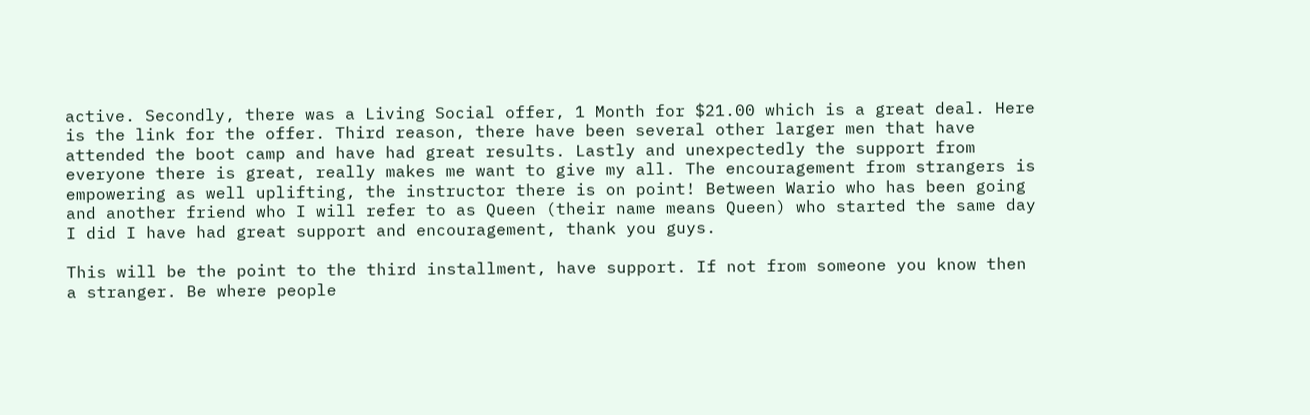active. Secondly, there was a Living Social offer, 1 Month for $21.00 which is a great deal. Here is the link for the offer. Third reason, there have been several other larger men that have attended the boot camp and have had great results. Lastly and unexpectedly the support from everyone there is great, really makes me want to give my all. The encouragement from strangers is empowering as well uplifting, the instructor there is on point! Between Wario who has been going and another friend who I will refer to as Queen (their name means Queen) who started the same day I did I have had great support and encouragement, thank you guys.

This will be the point to the third installment, have support. If not from someone you know then a stranger. Be where people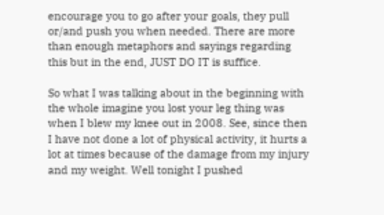encourage you to go after your goals, they pull or/and push you when needed. There are more than enough metaphors and sayings regarding this but in the end, JUST DO IT is suffice.

So what I was talking about in the beginning with the whole imagine you lost your leg thing was when I blew my knee out in 2008. See, since then I have not done a lot of physical activity, it hurts a lot at times because of the damage from my injury and my weight. Well tonight I pushed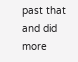past that and did more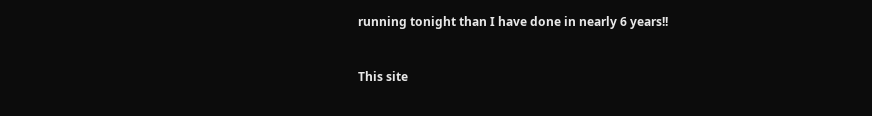running tonight than I have done in nearly 6 years!!


This site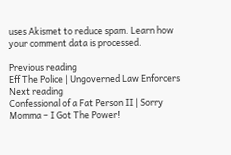uses Akismet to reduce spam. Learn how your comment data is processed.

Previous reading
Eff The Police | Ungoverned Law Enforcers
Next reading
Confessional of a Fat Person II | Sorry Momma – I Got The Power!